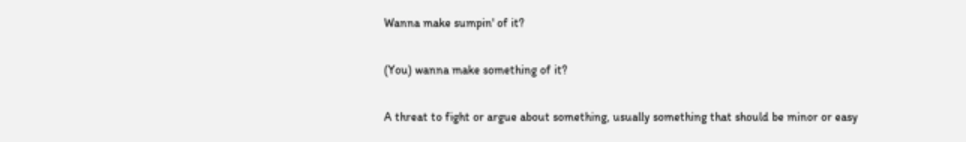Wanna make sumpin' of it?

(You) wanna make something of it?

A threat to fight or argue about something, usually something that should be minor or easy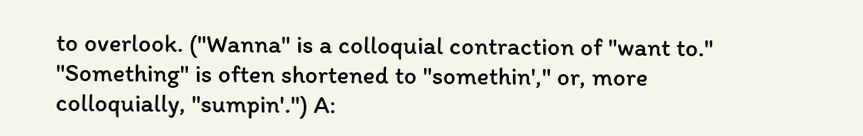to overlook. ("Wanna" is a colloquial contraction of "want to." "Something" is often shortened to "somethin'," or, more colloquially, "sumpin'.") A: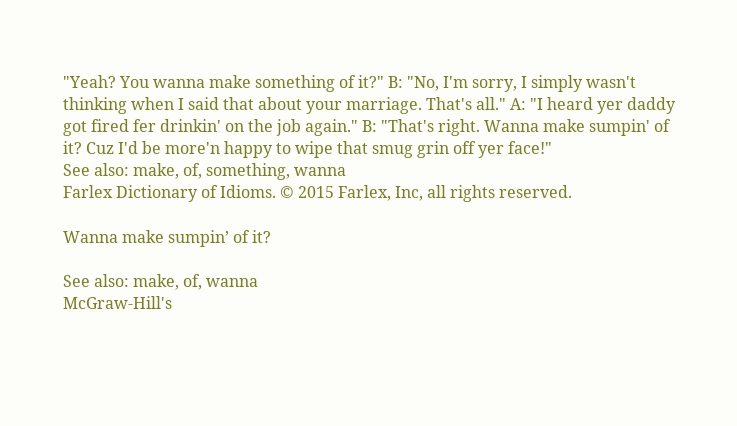"Yeah? You wanna make something of it?" B: "No, I'm sorry, I simply wasn't thinking when I said that about your marriage. That's all." A: "I heard yer daddy got fired fer drinkin' on the job again." B: "That's right. Wanna make sumpin' of it? Cuz I'd be more'n happy to wipe that smug grin off yer face!"
See also: make, of, something, wanna
Farlex Dictionary of Idioms. © 2015 Farlex, Inc, all rights reserved.

Wanna make sumpin’ of it?

See also: make, of, wanna
McGraw-Hill's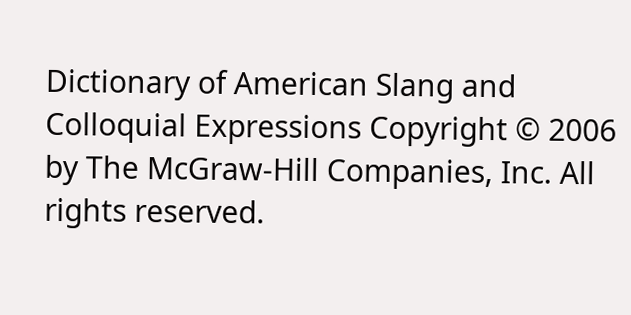Dictionary of American Slang and Colloquial Expressions Copyright © 2006 by The McGraw-Hill Companies, Inc. All rights reserved.